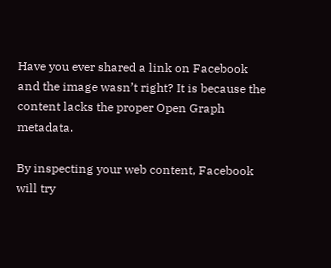Have you ever shared a link on Facebook and the image wasn’t right? It is because the content lacks the proper Open Graph metadata.

By inspecting your web content, Facebook will try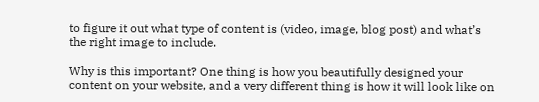to figure it out what type of content is (video, image, blog post) and what’s the right image to include.

Why is this important? One thing is how you beautifully designed your content on your website, and a very different thing is how it will look like on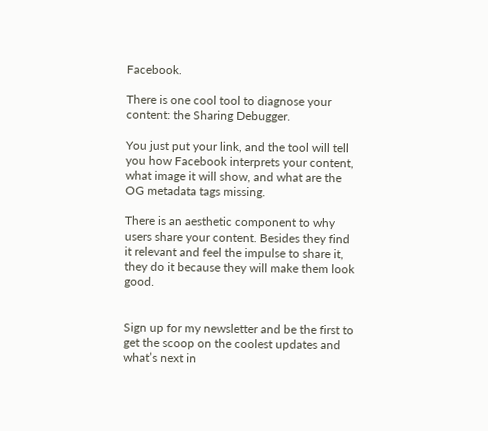Facebook.

There is one cool tool to diagnose your content: the Sharing Debugger.

You just put your link, and the tool will tell you how Facebook interprets your content, what image it will show, and what are the OG metadata tags missing.

There is an aesthetic component to why users share your content. Besides they find it relevant and feel the impulse to share it, they do it because they will make them look good.


Sign up for my newsletter and be the first to get the scoop on the coolest updates and what’s next in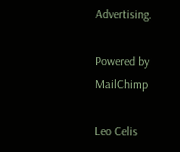Advertising.

Powered by MailChimp

Leo Celis